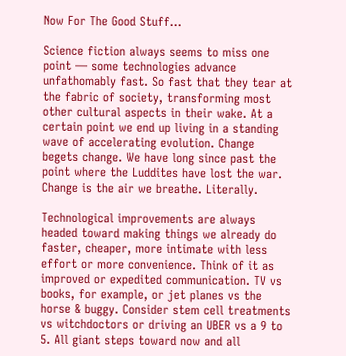Now For The Good Stuff…

Science fiction always seems to miss one point — some technologies advance unfathomably fast. So fast that they tear at the fabric of society, transforming most other cultural aspects in their wake. At a certain point we end up living in a standing wave of accelerating evolution. Change begets change. We have long since past the point where the Luddites have lost the war. Change is the air we breathe. Literally.

Technological improvements are always headed toward making things we already do faster, cheaper, more intimate with less effort or more convenience. Think of it as improved or expedited communication. TV vs books, for example, or jet planes vs the horse & buggy. Consider stem cell treatments vs witchdoctors or driving an UBER vs a 9 to 5. All giant steps toward now and all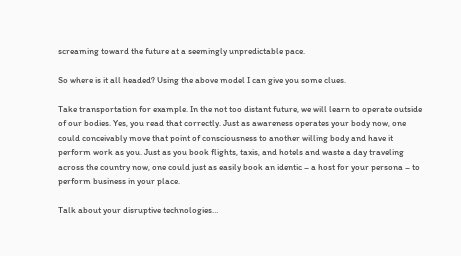screaming toward the future at a seemingly unpredictable pace.

So where is it all headed? Using the above model I can give you some clues.

Take transportation for example. In the not too distant future, we will learn to operate outside of our bodies. Yes, you read that correctly. Just as awareness operates your body now, one could conceivably move that point of consciousness to another willing body and have it perform work as you. Just as you book flights, taxis, and hotels and waste a day traveling across the country now, one could just as easily book an identic – a host for your persona – to perform business in your place.

Talk about your disruptive technologies…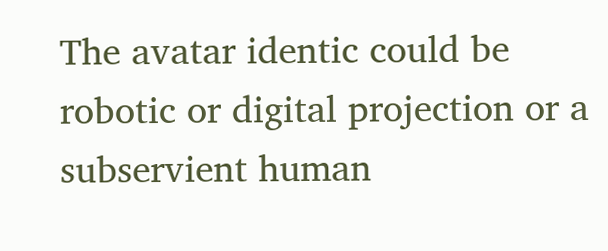The avatar identic could be robotic or digital projection or a subservient human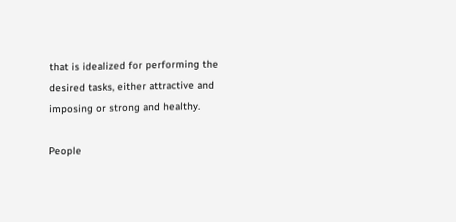that is idealized for performing the desired tasks, either attractive and imposing or strong and healthy.

People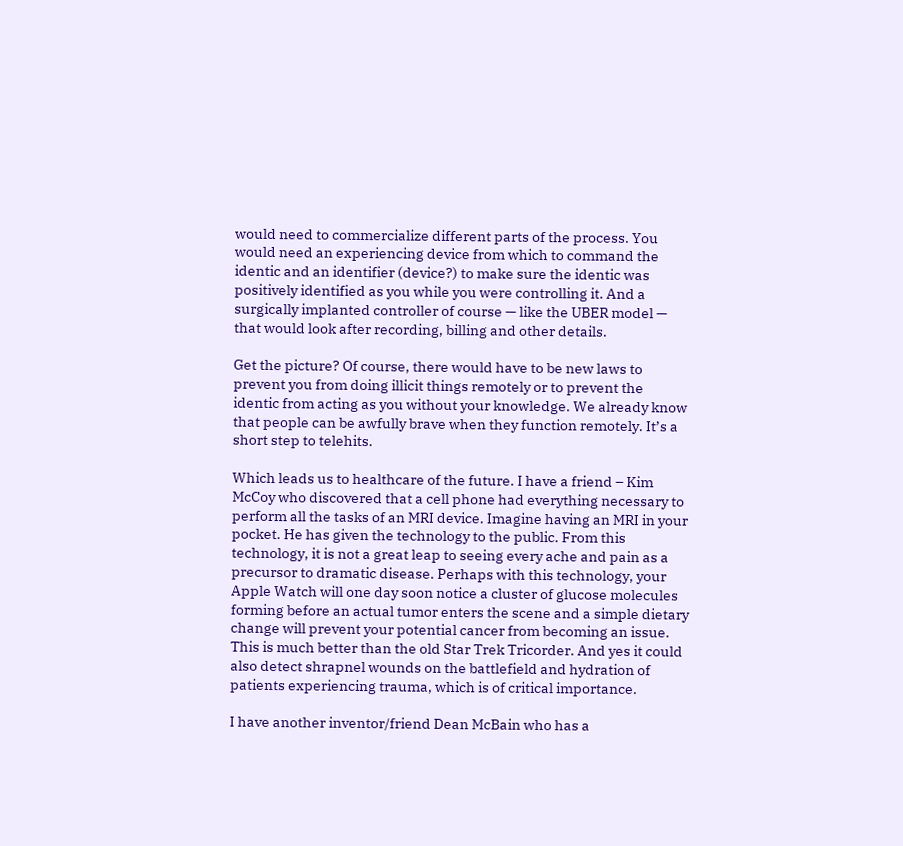would need to commercialize different parts of the process. You would need an experiencing device from which to command the identic and an identifier (device?) to make sure the identic was positively identified as you while you were controlling it. And a surgically implanted controller of course — like the UBER model — that would look after recording, billing and other details.

Get the picture? Of course, there would have to be new laws to prevent you from doing illicit things remotely or to prevent the identic from acting as you without your knowledge. We already know that people can be awfully brave when they function remotely. It’s a short step to telehits.

Which leads us to healthcare of the future. I have a friend – Kim McCoy who discovered that a cell phone had everything necessary to perform all the tasks of an MRI device. Imagine having an MRI in your pocket. He has given the technology to the public. From this technology, it is not a great leap to seeing every ache and pain as a precursor to dramatic disease. Perhaps with this technology, your Apple Watch will one day soon notice a cluster of glucose molecules forming before an actual tumor enters the scene and a simple dietary change will prevent your potential cancer from becoming an issue. This is much better than the old Star Trek Tricorder. And yes it could also detect shrapnel wounds on the battlefield and hydration of patients experiencing trauma, which is of critical importance.

I have another inventor/friend Dean McBain who has a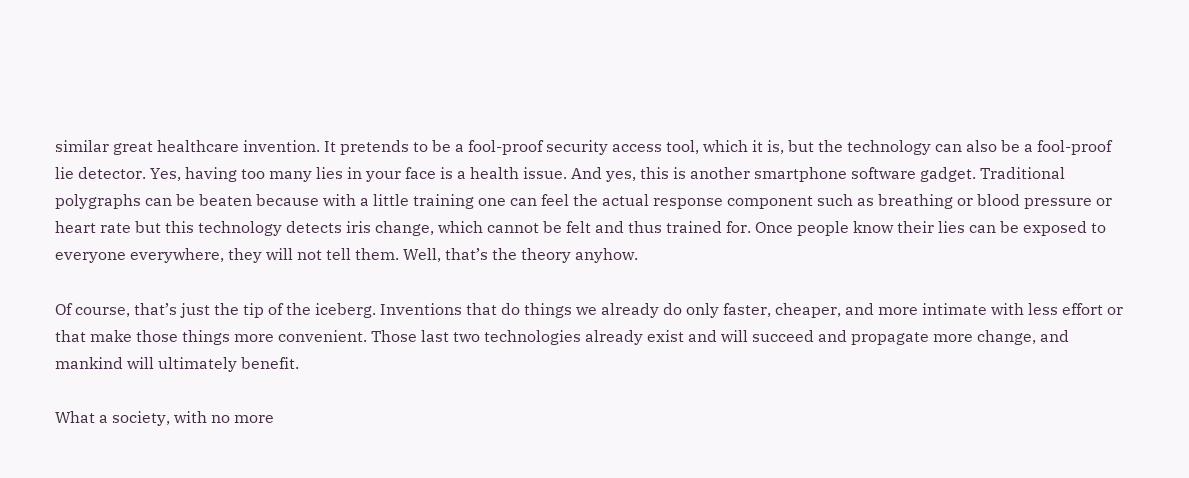similar great healthcare invention. It pretends to be a fool-proof security access tool, which it is, but the technology can also be a fool-proof lie detector. Yes, having too many lies in your face is a health issue. And yes, this is another smartphone software gadget. Traditional polygraphs can be beaten because with a little training one can feel the actual response component such as breathing or blood pressure or heart rate but this technology detects iris change, which cannot be felt and thus trained for. Once people know their lies can be exposed to everyone everywhere, they will not tell them. Well, that’s the theory anyhow.

Of course, that’s just the tip of the iceberg. Inventions that do things we already do only faster, cheaper, and more intimate with less effort or that make those things more convenient. Those last two technologies already exist and will succeed and propagate more change, and mankind will ultimately benefit.

What a society, with no more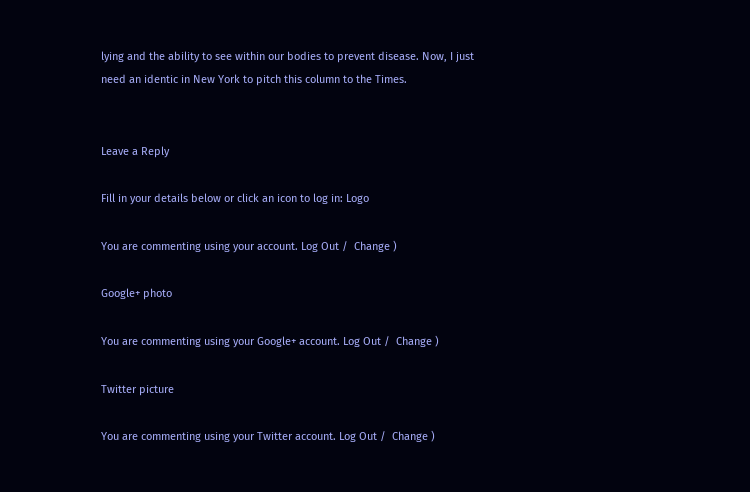lying and the ability to see within our bodies to prevent disease. Now, I just need an identic in New York to pitch this column to the Times.


Leave a Reply

Fill in your details below or click an icon to log in: Logo

You are commenting using your account. Log Out /  Change )

Google+ photo

You are commenting using your Google+ account. Log Out /  Change )

Twitter picture

You are commenting using your Twitter account. Log Out /  Change )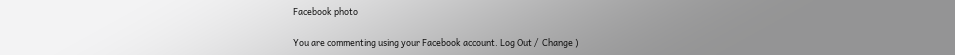Facebook photo

You are commenting using your Facebook account. Log Out /  Change )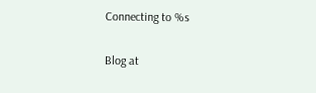Connecting to %s

Blog at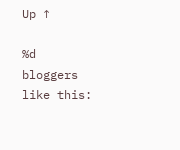Up ↑

%d bloggers like this: